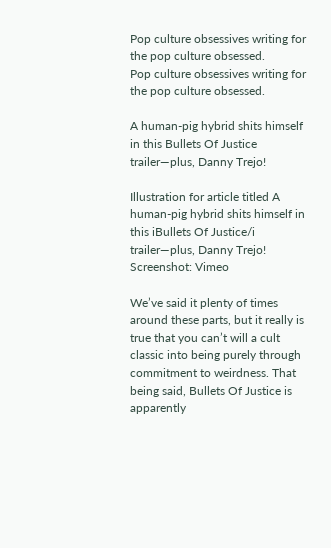Pop culture obsessives writing for the pop culture obsessed.
Pop culture obsessives writing for the pop culture obsessed.

A human-pig hybrid shits himself in this Bullets Of Justice trailer—plus, Danny Trejo!

Illustration for article titled A human-pig hybrid shits himself in this iBullets Of Justice/i trailer—plus, Danny Trejo!
Screenshot: Vimeo

We’ve said it plenty of times around these parts, but it really is true that you can’t will a cult classic into being purely through commitment to weirdness. That being said, Bullets Of Justice is apparently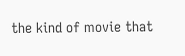the kind of movie that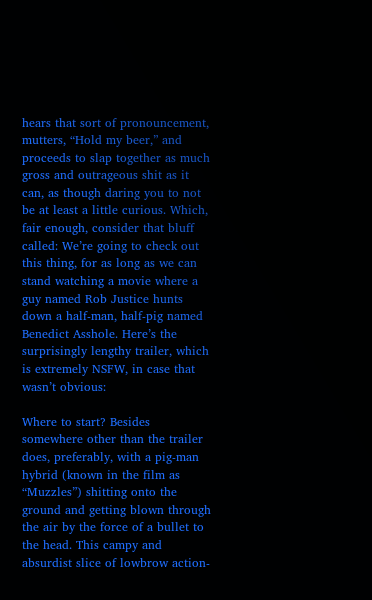hears that sort of pronouncement, mutters, “Hold my beer,” and proceeds to slap together as much gross and outrageous shit as it can, as though daring you to not be at least a little curious. Which, fair enough, consider that bluff called: We’re going to check out this thing, for as long as we can stand watching a movie where a guy named Rob Justice hunts down a half-man, half-pig named Benedict Asshole. Here’s the surprisingly lengthy trailer, which is extremely NSFW, in case that wasn’t obvious:

Where to start? Besides somewhere other than the trailer does, preferably, with a pig-man hybrid (known in the film as “Muzzles”) shitting onto the ground and getting blown through the air by the force of a bullet to the head. This campy and absurdist slice of lowbrow action-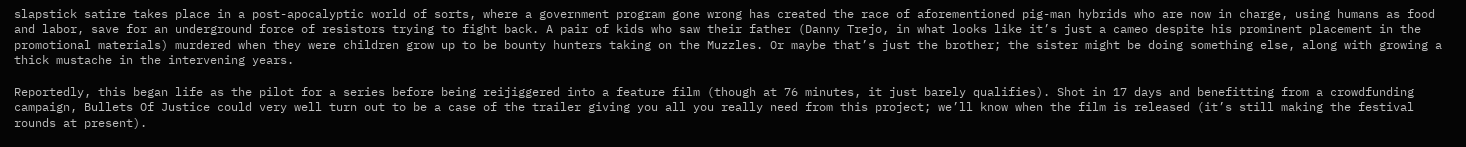slapstick satire takes place in a post-apocalyptic world of sorts, where a government program gone wrong has created the race of aforementioned pig-man hybrids who are now in charge, using humans as food and labor, save for an underground force of resistors trying to fight back. A pair of kids who saw their father (Danny Trejo, in what looks like it’s just a cameo despite his prominent placement in the promotional materials) murdered when they were children grow up to be bounty hunters taking on the Muzzles. Or maybe that’s just the brother; the sister might be doing something else, along with growing a thick mustache in the intervening years.

Reportedly, this began life as the pilot for a series before being reijiggered into a feature film (though at 76 minutes, it just barely qualifies). Shot in 17 days and benefitting from a crowdfunding campaign, Bullets Of Justice could very well turn out to be a case of the trailer giving you all you really need from this project; we’ll know when the film is released (it’s still making the festival rounds at present).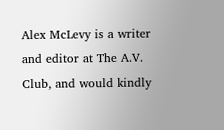Alex McLevy is a writer and editor at The A.V. Club, and would kindly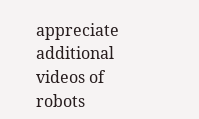appreciate additional videos of robots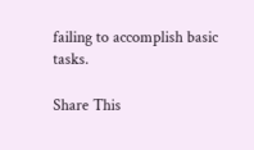failing to accomplish basic tasks.

Share This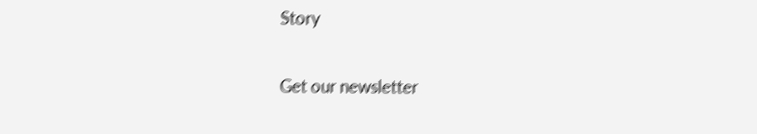Story

Get our newsletter